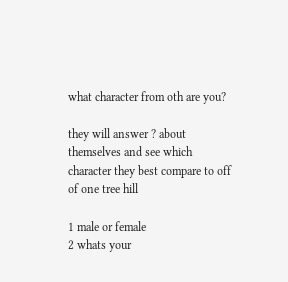what character from oth are you?

they will answer ? about themselves and see which character they best compare to off of one tree hill

1 male or female
2 whats your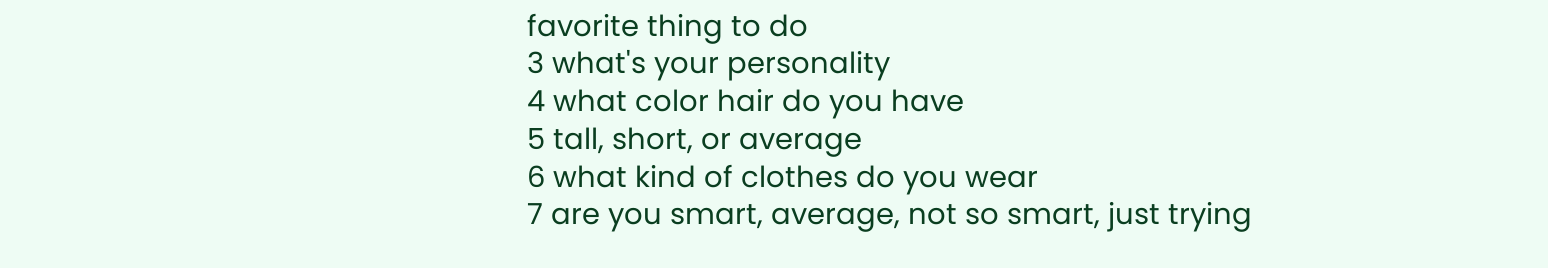favorite thing to do
3 what's your personality
4 what color hair do you have
5 tall, short, or average
6 what kind of clothes do you wear
7 are you smart, average, not so smart, just trying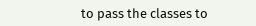to pass the classes to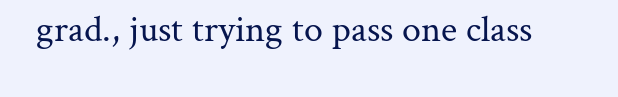grad., just trying to pass one class